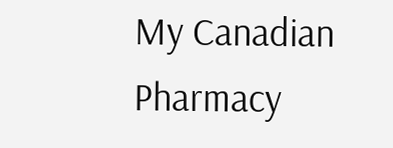My Canadian Pharmacy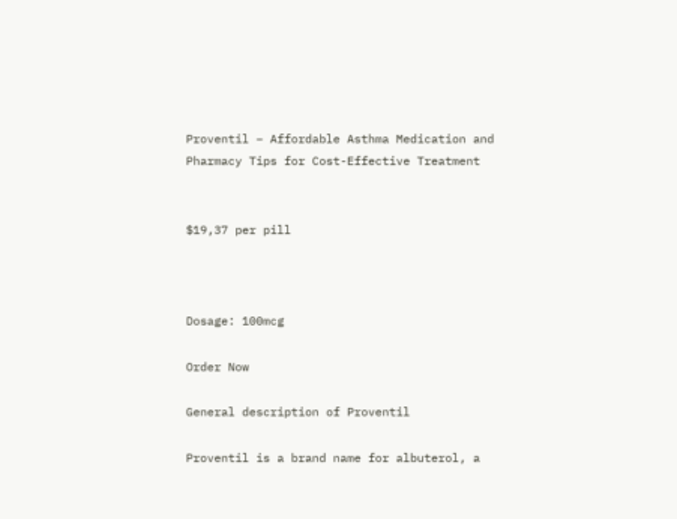Proventil – Affordable Asthma Medication and Pharmacy Tips for Cost-Effective Treatment


$19,37 per pill



Dosage: 100mcg

Order Now

General description of Proventil

Proventil is a brand name for albuterol, a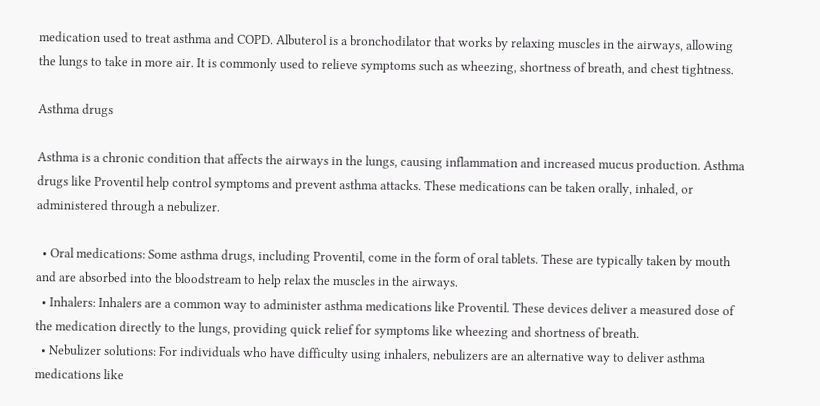medication used to treat asthma and COPD. Albuterol is a bronchodilator that works by relaxing muscles in the airways, allowing the lungs to take in more air. It is commonly used to relieve symptoms such as wheezing, shortness of breath, and chest tightness.

Asthma drugs

Asthma is a chronic condition that affects the airways in the lungs, causing inflammation and increased mucus production. Asthma drugs like Proventil help control symptoms and prevent asthma attacks. These medications can be taken orally, inhaled, or administered through a nebulizer.

  • Oral medications: Some asthma drugs, including Proventil, come in the form of oral tablets. These are typically taken by mouth and are absorbed into the bloodstream to help relax the muscles in the airways.
  • Inhalers: Inhalers are a common way to administer asthma medications like Proventil. These devices deliver a measured dose of the medication directly to the lungs, providing quick relief for symptoms like wheezing and shortness of breath.
  • Nebulizer solutions: For individuals who have difficulty using inhalers, nebulizers are an alternative way to deliver asthma medications like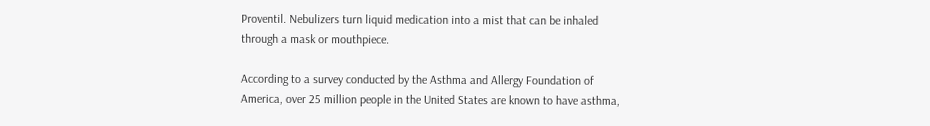Proventil. Nebulizers turn liquid medication into a mist that can be inhaled through a mask or mouthpiece.

According to a survey conducted by the Asthma and Allergy Foundation of America, over 25 million people in the United States are known to have asthma,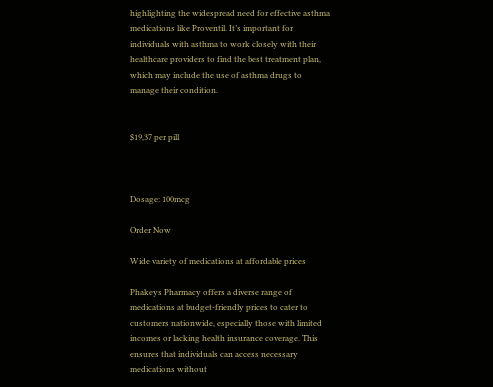highlighting the widespread need for effective asthma medications like Proventil. It’s important for individuals with asthma to work closely with their healthcare providers to find the best treatment plan, which may include the use of asthma drugs to manage their condition.


$19,37 per pill



Dosage: 100mcg

Order Now

Wide variety of medications at affordable prices

Phakeys Pharmacy offers a diverse range of medications at budget-friendly prices to cater to customers nationwide, especially those with limited incomes or lacking health insurance coverage. This ensures that individuals can access necessary medications without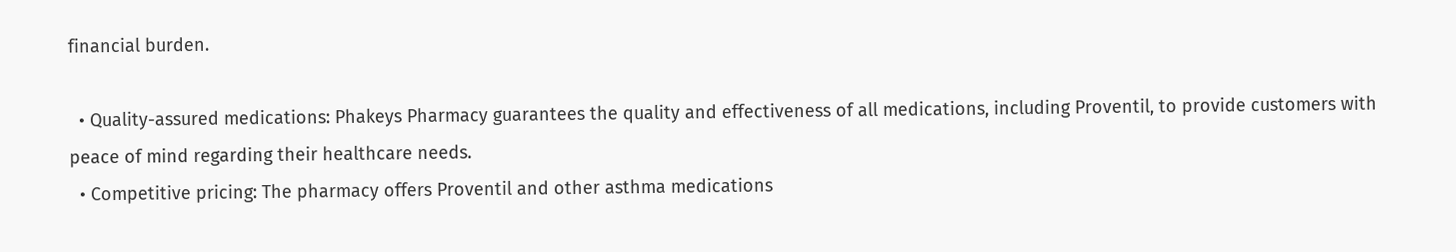financial burden.

  • Quality-assured medications: Phakeys Pharmacy guarantees the quality and effectiveness of all medications, including Proventil, to provide customers with peace of mind regarding their healthcare needs.
  • Competitive pricing: The pharmacy offers Proventil and other asthma medications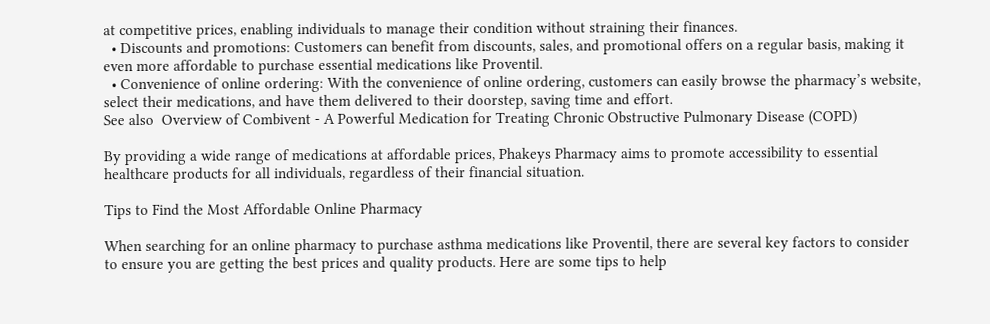at competitive prices, enabling individuals to manage their condition without straining their finances.
  • Discounts and promotions: Customers can benefit from discounts, sales, and promotional offers on a regular basis, making it even more affordable to purchase essential medications like Proventil.
  • Convenience of online ordering: With the convenience of online ordering, customers can easily browse the pharmacy’s website, select their medications, and have them delivered to their doorstep, saving time and effort.
See also  Overview of Combivent - A Powerful Medication for Treating Chronic Obstructive Pulmonary Disease (COPD)

By providing a wide range of medications at affordable prices, Phakeys Pharmacy aims to promote accessibility to essential healthcare products for all individuals, regardless of their financial situation.

Tips to Find the Most Affordable Online Pharmacy

When searching for an online pharmacy to purchase asthma medications like Proventil, there are several key factors to consider to ensure you are getting the best prices and quality products. Here are some tips to help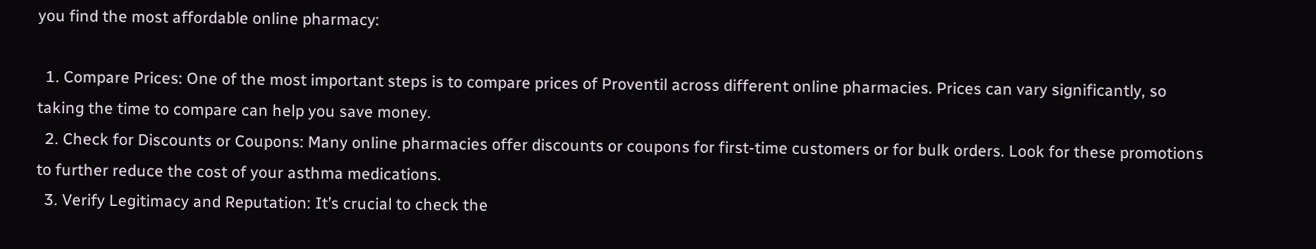you find the most affordable online pharmacy:

  1. Compare Prices: One of the most important steps is to compare prices of Proventil across different online pharmacies. Prices can vary significantly, so taking the time to compare can help you save money.
  2. Check for Discounts or Coupons: Many online pharmacies offer discounts or coupons for first-time customers or for bulk orders. Look for these promotions to further reduce the cost of your asthma medications.
  3. Verify Legitimacy and Reputation: It’s crucial to check the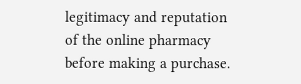legitimacy and reputation of the online pharmacy before making a purchase.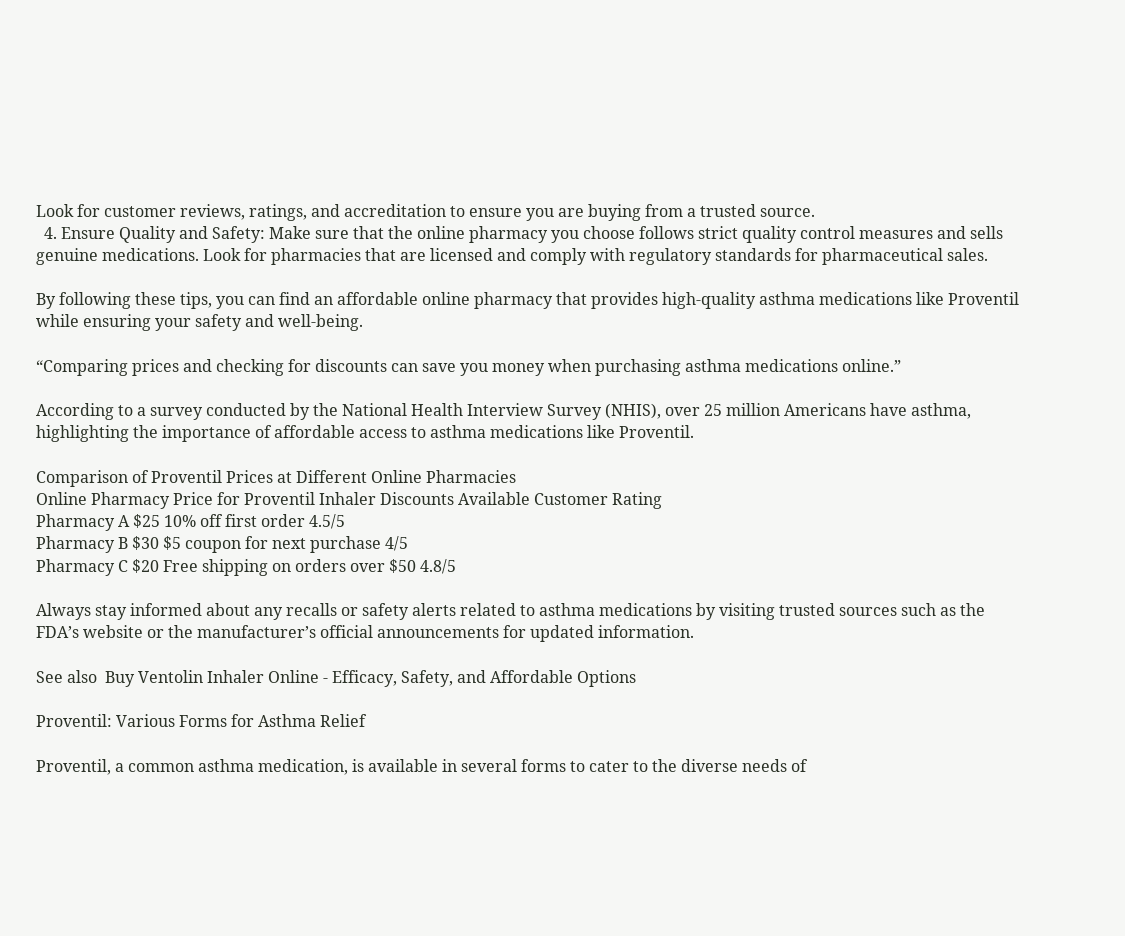Look for customer reviews, ratings, and accreditation to ensure you are buying from a trusted source.
  4. Ensure Quality and Safety: Make sure that the online pharmacy you choose follows strict quality control measures and sells genuine medications. Look for pharmacies that are licensed and comply with regulatory standards for pharmaceutical sales.

By following these tips, you can find an affordable online pharmacy that provides high-quality asthma medications like Proventil while ensuring your safety and well-being.

“Comparing prices and checking for discounts can save you money when purchasing asthma medications online.”

According to a survey conducted by the National Health Interview Survey (NHIS), over 25 million Americans have asthma, highlighting the importance of affordable access to asthma medications like Proventil.

Comparison of Proventil Prices at Different Online Pharmacies
Online Pharmacy Price for Proventil Inhaler Discounts Available Customer Rating
Pharmacy A $25 10% off first order 4.5/5
Pharmacy B $30 $5 coupon for next purchase 4/5
Pharmacy C $20 Free shipping on orders over $50 4.8/5

Always stay informed about any recalls or safety alerts related to asthma medications by visiting trusted sources such as the FDA’s website or the manufacturer’s official announcements for updated information.

See also  Buy Ventolin Inhaler Online - Efficacy, Safety, and Affordable Options

Proventil: Various Forms for Asthma Relief

Proventil, a common asthma medication, is available in several forms to cater to the diverse needs of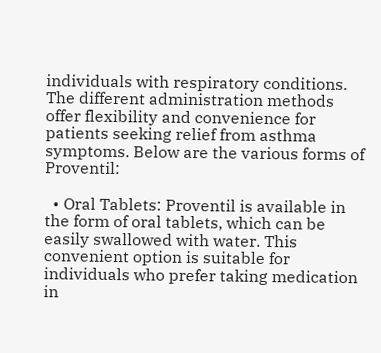individuals with respiratory conditions. The different administration methods offer flexibility and convenience for patients seeking relief from asthma symptoms. Below are the various forms of Proventil:

  • Oral Tablets: Proventil is available in the form of oral tablets, which can be easily swallowed with water. This convenient option is suitable for individuals who prefer taking medication in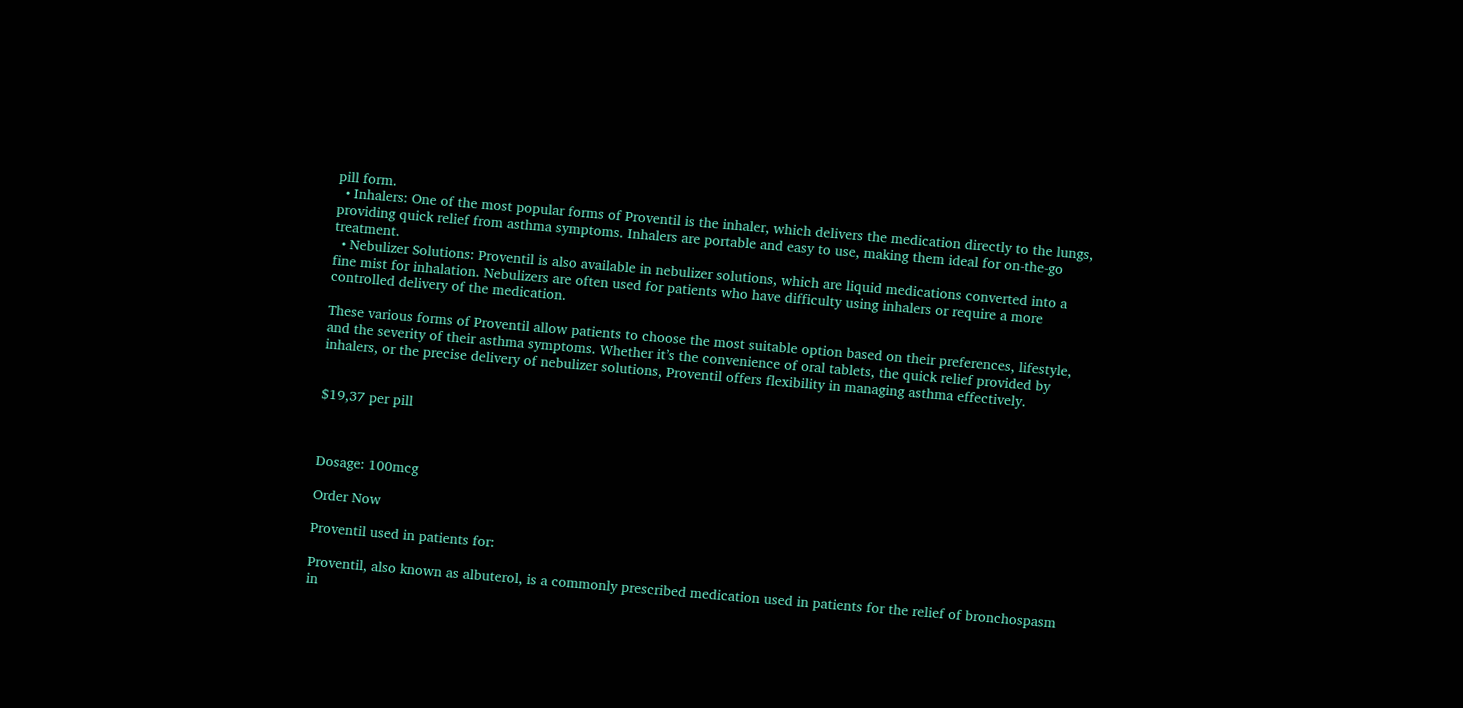pill form.
  • Inhalers: One of the most popular forms of Proventil is the inhaler, which delivers the medication directly to the lungs, providing quick relief from asthma symptoms. Inhalers are portable and easy to use, making them ideal for on-the-go treatment.
  • Nebulizer Solutions: Proventil is also available in nebulizer solutions, which are liquid medications converted into a fine mist for inhalation. Nebulizers are often used for patients who have difficulty using inhalers or require a more controlled delivery of the medication.

These various forms of Proventil allow patients to choose the most suitable option based on their preferences, lifestyle, and the severity of their asthma symptoms. Whether it’s the convenience of oral tablets, the quick relief provided by inhalers, or the precise delivery of nebulizer solutions, Proventil offers flexibility in managing asthma effectively.


$19,37 per pill



Dosage: 100mcg

Order Now

Proventil used in patients for:

Proventil, also known as albuterol, is a commonly prescribed medication used in patients for the relief of bronchospasm in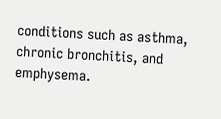conditions such as asthma, chronic bronchitis, and emphysema.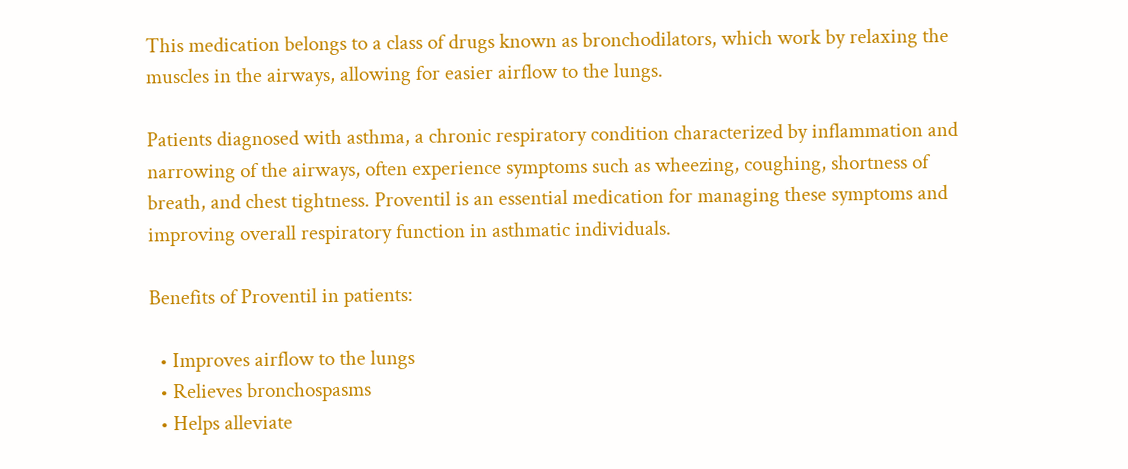This medication belongs to a class of drugs known as bronchodilators, which work by relaxing the muscles in the airways, allowing for easier airflow to the lungs.

Patients diagnosed with asthma, a chronic respiratory condition characterized by inflammation and narrowing of the airways, often experience symptoms such as wheezing, coughing, shortness of breath, and chest tightness. Proventil is an essential medication for managing these symptoms and improving overall respiratory function in asthmatic individuals.

Benefits of Proventil in patients:

  • Improves airflow to the lungs
  • Relieves bronchospasms
  • Helps alleviate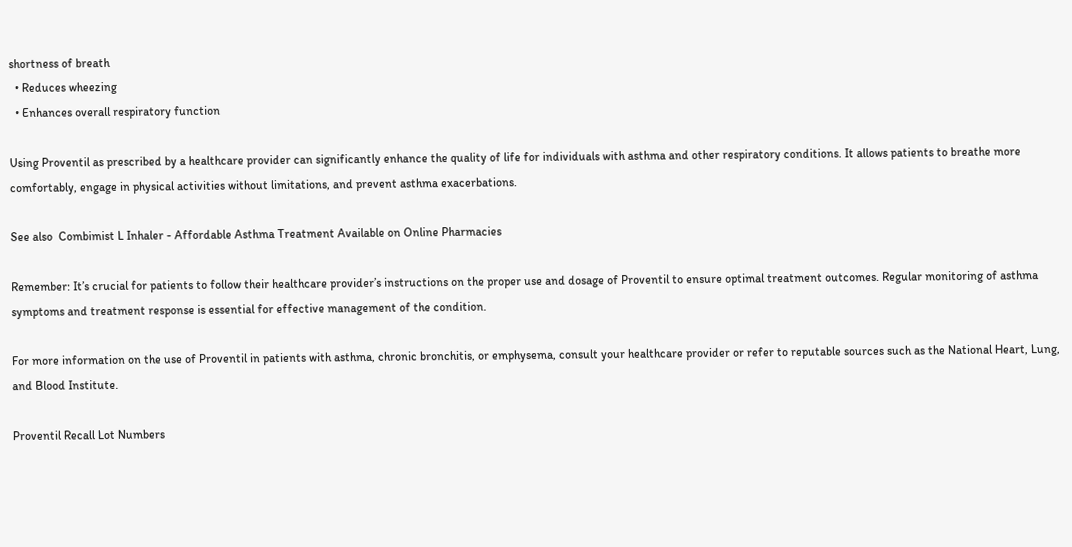shortness of breath
  • Reduces wheezing
  • Enhances overall respiratory function

Using Proventil as prescribed by a healthcare provider can significantly enhance the quality of life for individuals with asthma and other respiratory conditions. It allows patients to breathe more comfortably, engage in physical activities without limitations, and prevent asthma exacerbations.

See also  Combimist L Inhaler - Affordable Asthma Treatment Available on Online Pharmacies

Remember: It’s crucial for patients to follow their healthcare provider’s instructions on the proper use and dosage of Proventil to ensure optimal treatment outcomes. Regular monitoring of asthma symptoms and treatment response is essential for effective management of the condition.

For more information on the use of Proventil in patients with asthma, chronic bronchitis, or emphysema, consult your healthcare provider or refer to reputable sources such as the National Heart, Lung, and Blood Institute.

Proventil Recall Lot Numbers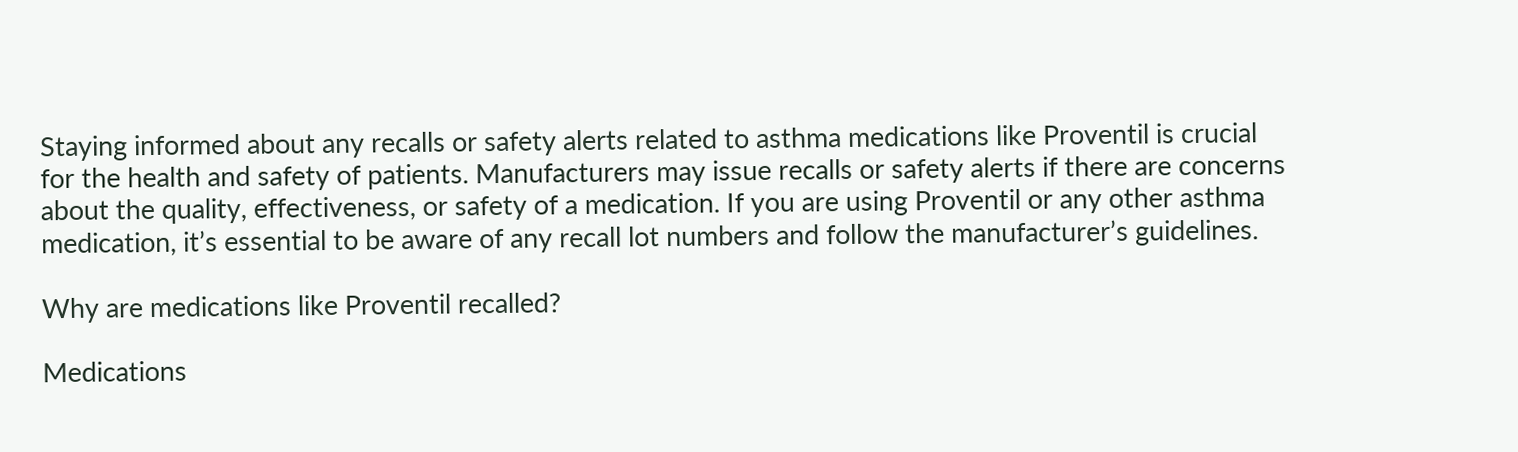Staying informed about any recalls or safety alerts related to asthma medications like Proventil is crucial for the health and safety of patients. Manufacturers may issue recalls or safety alerts if there are concerns about the quality, effectiveness, or safety of a medication. If you are using Proventil or any other asthma medication, it’s essential to be aware of any recall lot numbers and follow the manufacturer’s guidelines.

Why are medications like Proventil recalled?

Medications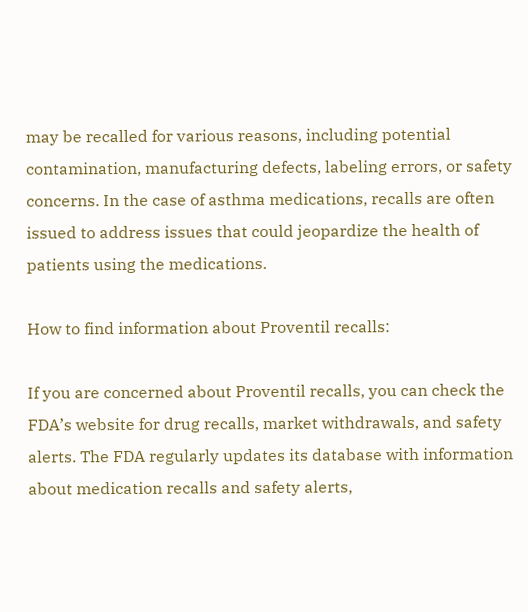may be recalled for various reasons, including potential contamination, manufacturing defects, labeling errors, or safety concerns. In the case of asthma medications, recalls are often issued to address issues that could jeopardize the health of patients using the medications.

How to find information about Proventil recalls:

If you are concerned about Proventil recalls, you can check the FDA’s website for drug recalls, market withdrawals, and safety alerts. The FDA regularly updates its database with information about medication recalls and safety alerts,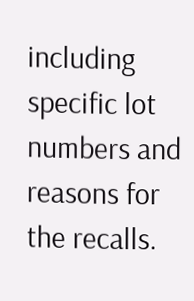including specific lot numbers and reasons for the recalls.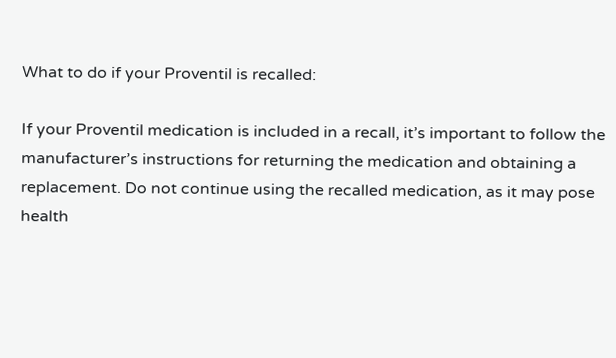What to do if your Proventil is recalled:

If your Proventil medication is included in a recall, it’s important to follow the manufacturer’s instructions for returning the medication and obtaining a replacement. Do not continue using the recalled medication, as it may pose health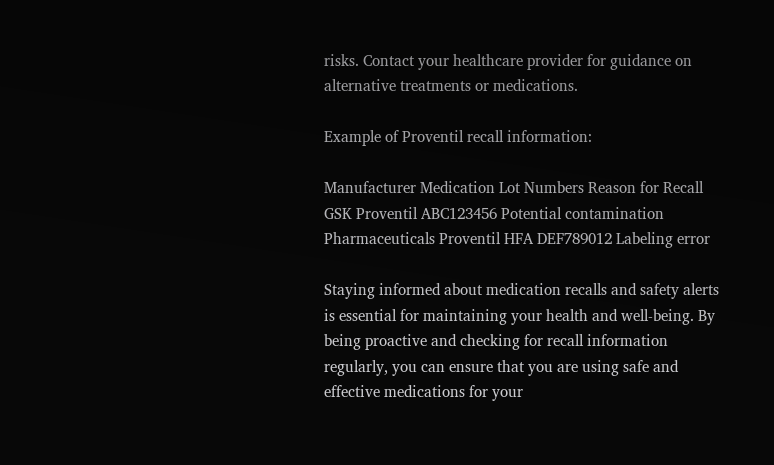risks. Contact your healthcare provider for guidance on alternative treatments or medications.

Example of Proventil recall information:

Manufacturer Medication Lot Numbers Reason for Recall
GSK Proventil ABC123456 Potential contamination
Pharmaceuticals Proventil HFA DEF789012 Labeling error

Staying informed about medication recalls and safety alerts is essential for maintaining your health and well-being. By being proactive and checking for recall information regularly, you can ensure that you are using safe and effective medications for your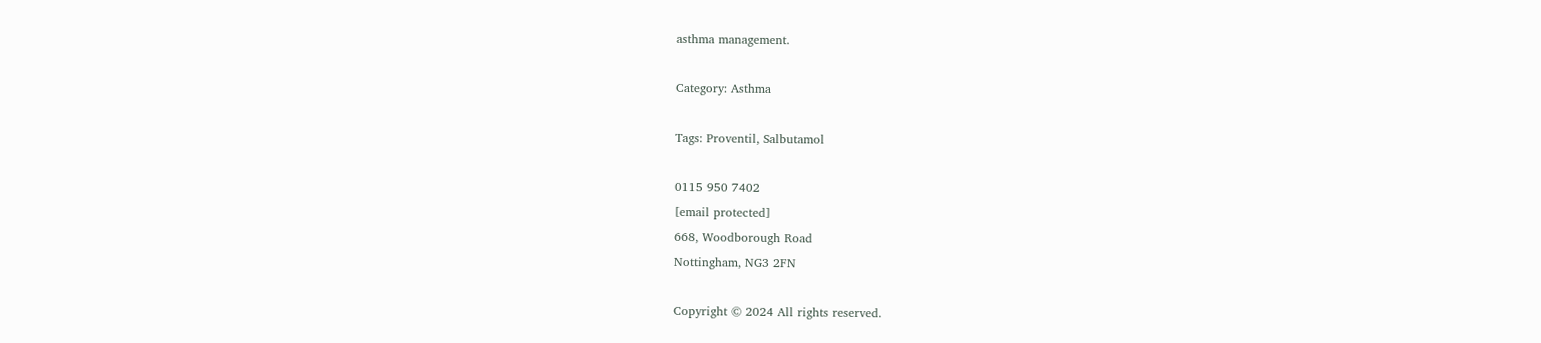asthma management.

Category: Asthma

Tags: Proventil, Salbutamol

0115 950 7402
[email protected]
668, Woodborough Road
Nottingham, NG3 2FN

Copyright © 2024 All rights reserved.